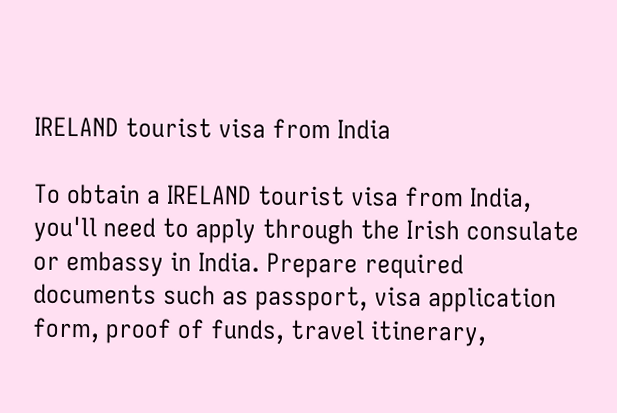IRELAND tourist visa from India

To obtain a IRELAND tourist visa from India, you'll need to apply through the Irish consulate or embassy in India. Prepare required documents such as passport, visa application form, proof of funds, travel itinerary,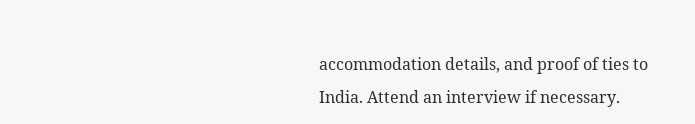accommodation details, and proof of ties to India. Attend an interview if necessary.